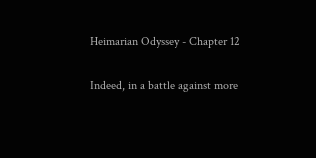Heimarian Odyssey - Chapter 12

Indeed, in a battle against more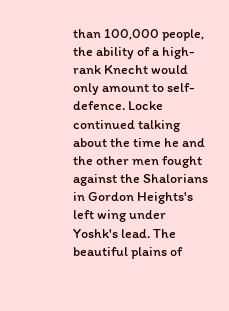than 100,000 people, the ability of a high-rank Knecht would only amount to self-defence. Locke continued talking about the time he and the other men fought against the Shalorians in Gordon Heights's left wing under Yoshk's lead. The beautiful plains of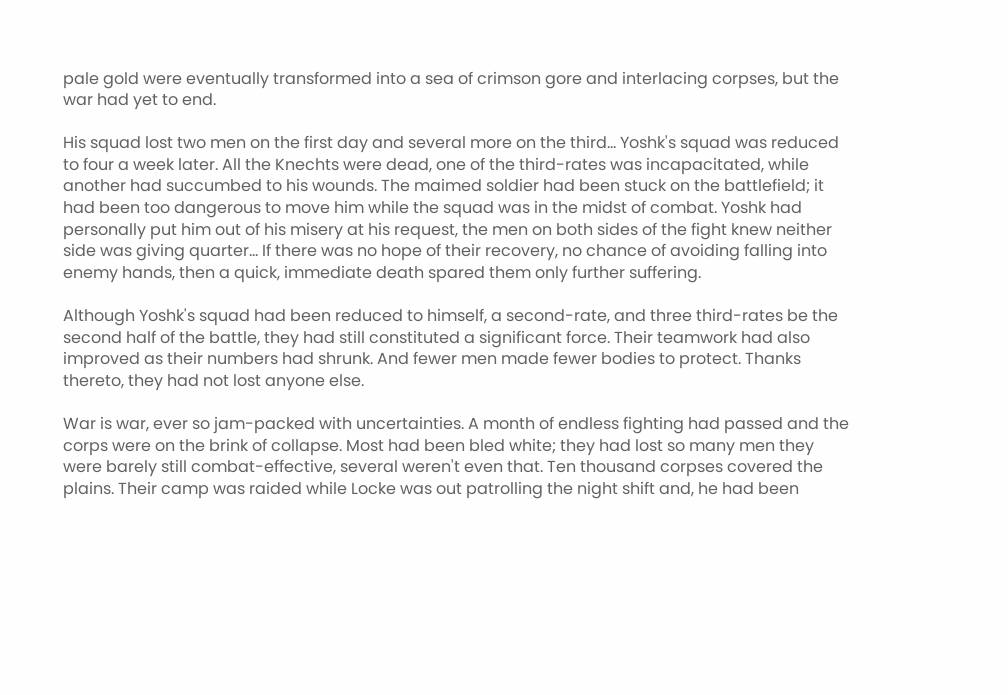pale gold were eventually transformed into a sea of crimson gore and interlacing corpses, but the war had yet to end.

His squad lost two men on the first day and several more on the third... Yoshk's squad was reduced to four a week later. All the Knechts were dead, one of the third-rates was incapacitated, while another had succumbed to his wounds. The maimed soldier had been stuck on the battlefield; it had been too dangerous to move him while the squad was in the midst of combat. Yoshk had personally put him out of his misery at his request, the men on both sides of the fight knew neither side was giving quarter... If there was no hope of their recovery, no chance of avoiding falling into enemy hands, then a quick, immediate death spared them only further suffering.

Although Yoshk's squad had been reduced to himself, a second-rate, and three third-rates be the second half of the battle, they had still constituted a significant force. Their teamwork had also improved as their numbers had shrunk. And fewer men made fewer bodies to protect. Thanks thereto, they had not lost anyone else.

War is war, ever so jam-packed with uncertainties. A month of endless fighting had passed and the corps were on the brink of collapse. Most had been bled white; they had lost so many men they were barely still combat-effective, several weren't even that. Ten thousand corpses covered the plains. Their camp was raided while Locke was out patrolling the night shift and, he had been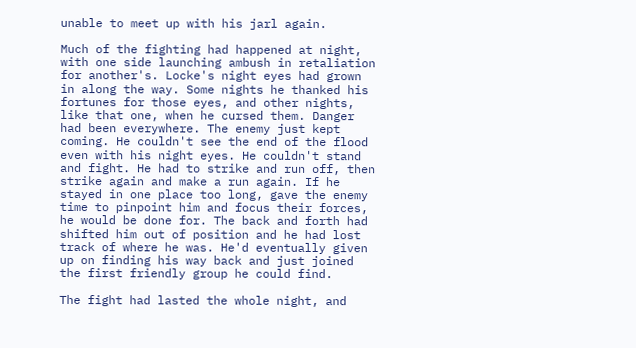unable to meet up with his jarl again.

Much of the fighting had happened at night, with one side launching ambush in retaliation for another's. Locke's night eyes had grown in along the way. Some nights he thanked his fortunes for those eyes, and other nights, like that one, when he cursed them. Danger had been everywhere. The enemy just kept coming. He couldn't see the end of the flood even with his night eyes. He couldn't stand and fight. He had to strike and run off, then strike again and make a run again. If he stayed in one place too long, gave the enemy time to pinpoint him and focus their forces, he would be done for. The back and forth had shifted him out of position and he had lost track of where he was. He'd eventually given up on finding his way back and just joined the first friendly group he could find.

The fight had lasted the whole night, and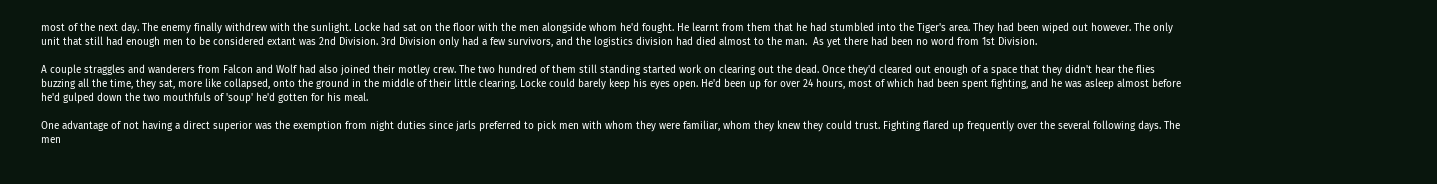most of the next day. The enemy finally withdrew with the sunlight. Locke had sat on the floor with the men alongside whom he'd fought. He learnt from them that he had stumbled into the Tiger's area. They had been wiped out however. The only unit that still had enough men to be considered extant was 2nd Division. 3rd Division only had a few survivors, and the logistics division had died almost to the man.  As yet there had been no word from 1st Division.

A couple straggles and wanderers from Falcon and Wolf had also joined their motley crew. The two hundred of them still standing started work on clearing out the dead. Once they'd cleared out enough of a space that they didn't hear the flies buzzing all the time, they sat, more like collapsed, onto the ground in the middle of their little clearing. Locke could barely keep his eyes open. He'd been up for over 24 hours, most of which had been spent fighting, and he was asleep almost before he'd gulped down the two mouthfuls of 'soup' he'd gotten for his meal.

One advantage of not having a direct superior was the exemption from night duties since jarls preferred to pick men with whom they were familiar, whom they knew they could trust. Fighting flared up frequently over the several following days. The men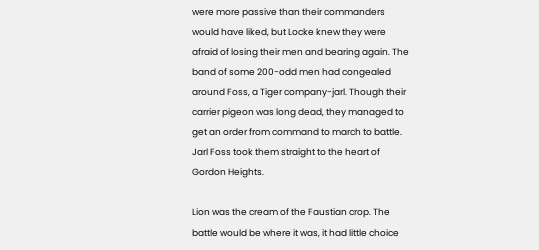were more passive than their commanders would have liked, but Locke knew they were afraid of losing their men and bearing again. The band of some 200-odd men had congealed around Foss, a Tiger company-jarl. Though their carrier pigeon was long dead, they managed to get an order from command to march to battle. Jarl Foss took them straight to the heart of Gordon Heights.

Lion was the cream of the Faustian crop. The battle would be where it was, it had little choice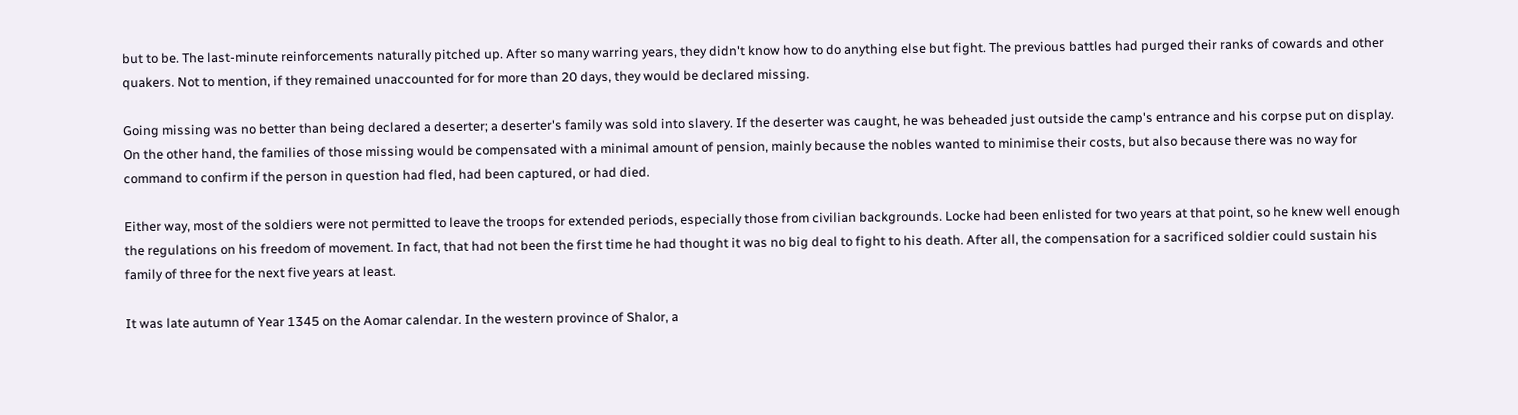but to be. The last-minute reinforcements naturally pitched up. After so many warring years, they didn't know how to do anything else but fight. The previous battles had purged their ranks of cowards and other quakers. Not to mention, if they remained unaccounted for for more than 20 days, they would be declared missing.

Going missing was no better than being declared a deserter; a deserter's family was sold into slavery. If the deserter was caught, he was beheaded just outside the camp's entrance and his corpse put on display. On the other hand, the families of those missing would be compensated with a minimal amount of pension, mainly because the nobles wanted to minimise their costs, but also because there was no way for command to confirm if the person in question had fled, had been captured, or had died.

Either way, most of the soldiers were not permitted to leave the troops for extended periods, especially those from civilian backgrounds. Locke had been enlisted for two years at that point, so he knew well enough the regulations on his freedom of movement. In fact, that had not been the first time he had thought it was no big deal to fight to his death. After all, the compensation for a sacrificed soldier could sustain his family of three for the next five years at least.

It was late autumn of Year 1345 on the Aomar calendar. In the western province of Shalor, a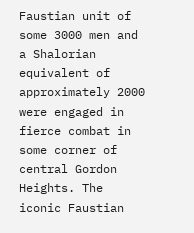Faustian unit of some 3000 men and a Shalorian equivalent of approximately 2000 were engaged in fierce combat in some corner of central Gordon Heights. The iconic Faustian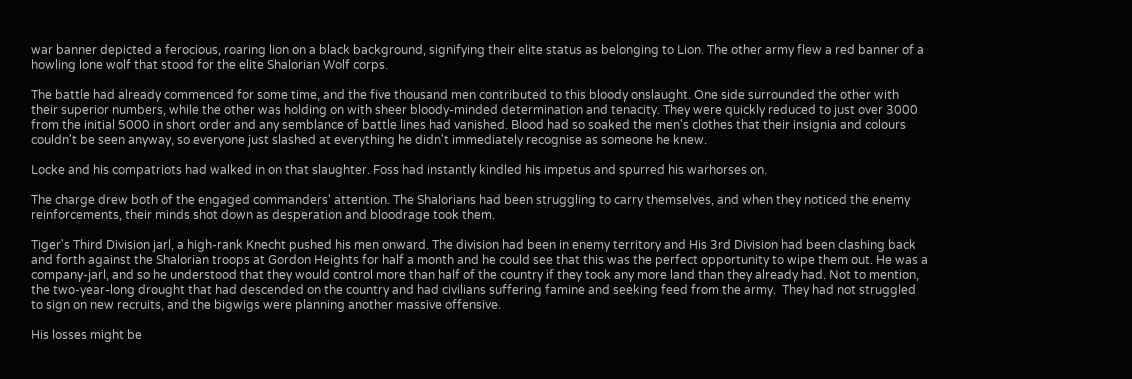war banner depicted a ferocious, roaring lion on a black background, signifying their elite status as belonging to Lion. The other army flew a red banner of a howling lone wolf that stood for the elite Shalorian Wolf corps.

The battle had already commenced for some time, and the five thousand men contributed to this bloody onslaught. One side surrounded the other with their superior numbers, while the other was holding on with sheer bloody-minded determination and tenacity. They were quickly reduced to just over 3000 from the initial 5000 in short order and any semblance of battle lines had vanished. Blood had so soaked the men's clothes that their insignia and colours couldn't be seen anyway, so everyone just slashed at everything he didn't immediately recognise as someone he knew.

Locke and his compatriots had walked in on that slaughter. Foss had instantly kindled his impetus and spurred his warhorses on.

The charge drew both of the engaged commanders' attention. The Shalorians had been struggling to carry themselves, and when they noticed the enemy reinforcements, their minds shot down as desperation and bloodrage took them.

Tiger's Third Division jarl, a high-rank Knecht pushed his men onward. The division had been in enemy territory and His 3rd Division had been clashing back and forth against the Shalorian troops at Gordon Heights for half a month and he could see that this was the perfect opportunity to wipe them out. He was a company-jarl, and so he understood that they would control more than half of the country if they took any more land than they already had. Not to mention, the two-year-long drought that had descended on the country and had civilians suffering famine and seeking feed from the army.  They had not struggled to sign on new recruits, and the bigwigs were planning another massive offensive.

His losses might be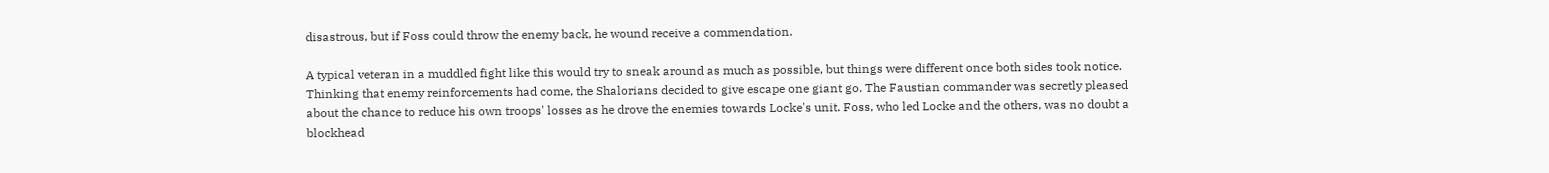disastrous, but if Foss could throw the enemy back, he wound receive a commendation.

A typical veteran in a muddled fight like this would try to sneak around as much as possible, but things were different once both sides took notice. Thinking that enemy reinforcements had come, the Shalorians decided to give escape one giant go. The Faustian commander was secretly pleased about the chance to reduce his own troops' losses as he drove the enemies towards Locke's unit. Foss, who led Locke and the others, was no doubt a blockhead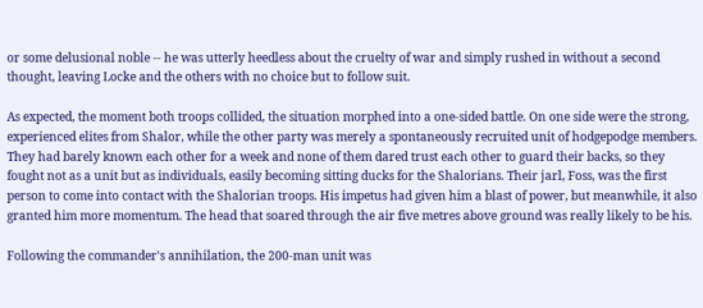or some delusional noble -- he was utterly heedless about the cruelty of war and simply rushed in without a second thought, leaving Locke and the others with no choice but to follow suit.

As expected, the moment both troops collided, the situation morphed into a one-sided battle. On one side were the strong, experienced elites from Shalor, while the other party was merely a spontaneously recruited unit of hodgepodge members. They had barely known each other for a week and none of them dared trust each other to guard their backs, so they fought not as a unit but as individuals, easily becoming sitting ducks for the Shalorians. Their jarl, Foss, was the first person to come into contact with the Shalorian troops. His impetus had given him a blast of power, but meanwhile, it also granted him more momentum. The head that soared through the air five metres above ground was really likely to be his.

Following the commander's annihilation, the 200-man unit was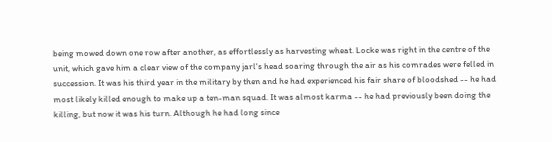being mowed down one row after another, as effortlessly as harvesting wheat. Locke was right in the centre of the unit, which gave him a clear view of the company jarl's head soaring through the air as his comrades were felled in succession. It was his third year in the military by then and he had experienced his fair share of bloodshed -- he had most likely killed enough to make up a ten-man squad. It was almost karma -- he had previously been doing the killing, but now it was his turn. Although he had long since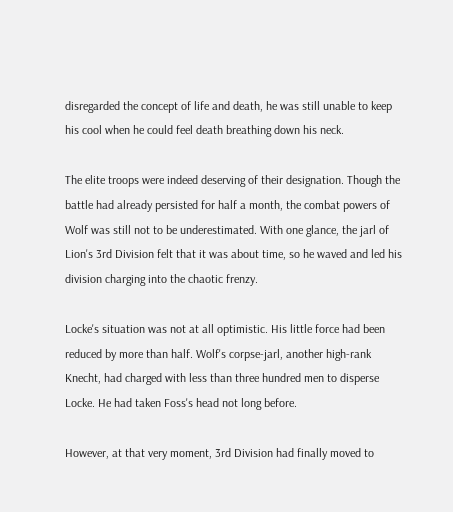disregarded the concept of life and death, he was still unable to keep his cool when he could feel death breathing down his neck.

The elite troops were indeed deserving of their designation. Though the battle had already persisted for half a month, the combat powers of Wolf was still not to be underestimated. With one glance, the jarl of Lion's 3rd Division felt that it was about time, so he waved and led his division charging into the chaotic frenzy.

Locke's situation was not at all optimistic. His little force had been reduced by more than half. Wolf's corpse-jarl, another high-rank Knecht, had charged with less than three hundred men to disperse Locke. He had taken Foss's head not long before.

However, at that very moment, 3rd Division had finally moved to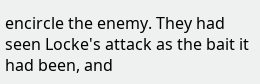encircle the enemy. They had seen Locke's attack as the bait it had been, and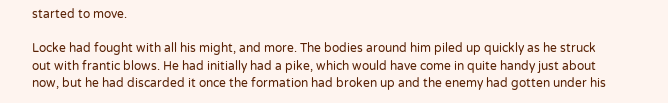started to move.

Locke had fought with all his might, and more. The bodies around him piled up quickly as he struck out with frantic blows. He had initially had a pike, which would have come in quite handy just about now, but he had discarded it once the formation had broken up and the enemy had gotten under his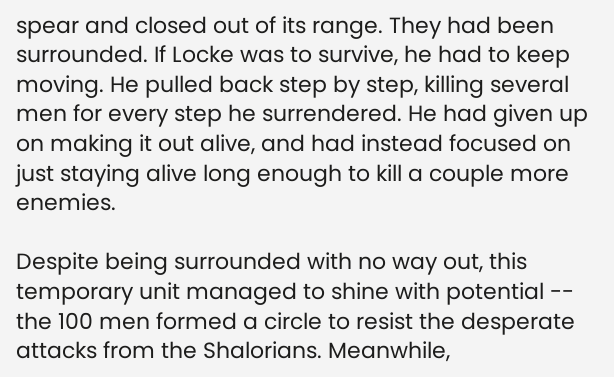spear and closed out of its range. They had been surrounded. If Locke was to survive, he had to keep moving. He pulled back step by step, killing several men for every step he surrendered. He had given up on making it out alive, and had instead focused on just staying alive long enough to kill a couple more enemies.

Despite being surrounded with no way out, this temporary unit managed to shine with potential -- the 100 men formed a circle to resist the desperate attacks from the Shalorians. Meanwhile,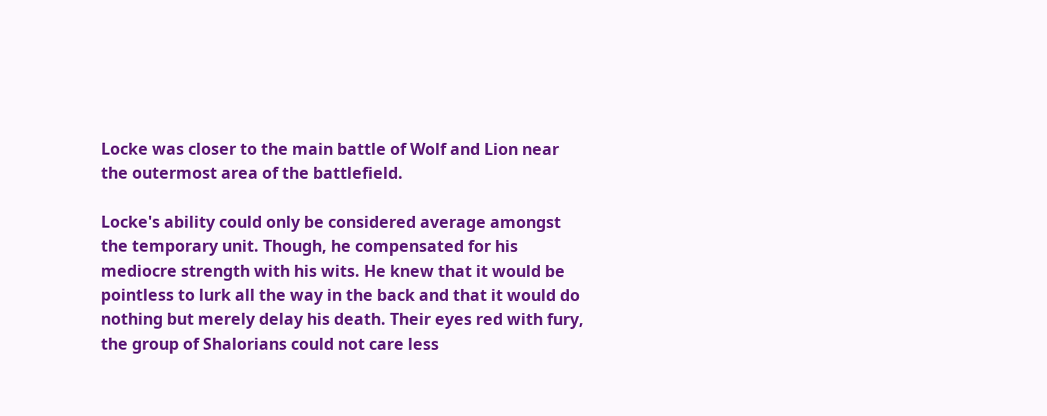Locke was closer to the main battle of Wolf and Lion near the outermost area of the battlefield.

Locke's ability could only be considered average amongst the temporary unit. Though, he compensated for his mediocre strength with his wits. He knew that it would be pointless to lurk all the way in the back and that it would do nothing but merely delay his death. Their eyes red with fury, the group of Shalorians could not care less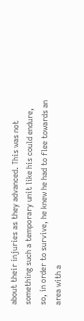about their injuries as they advanced. This was not something such a temporary unit like his could endure, so, in order to survive, he knew he had to flee towards an area with a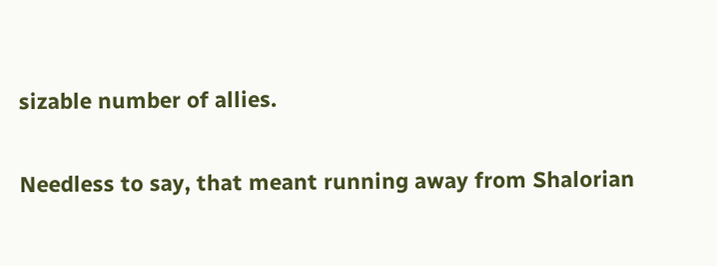sizable number of allies.

Needless to say, that meant running away from Shalorian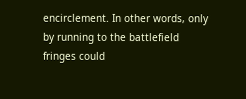encirclement. In other words, only by running to the battlefield fringes could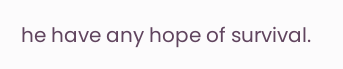he have any hope of survival.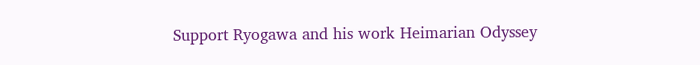Support Ryogawa and his work Heimarian Odyssey